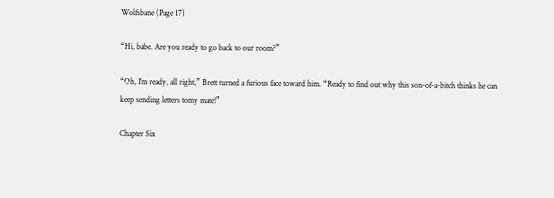Wolfsbane (Page 17)

“Hi, babe. Are you ready to go back to our room?”

“Oh, I’m ready, all right,” Brett turned a furious face toward him. “Ready to find out why this son-of-a-bitch thinks he can keep sending letters tomy mate!”

Chapter Six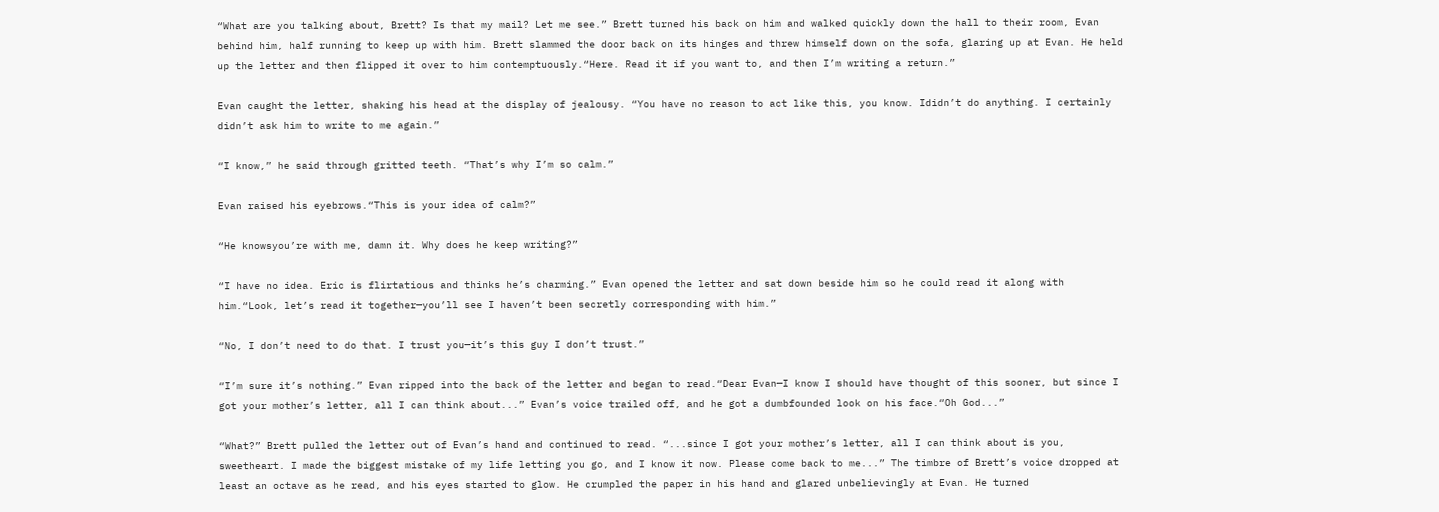“What are you talking about, Brett? Is that my mail? Let me see.” Brett turned his back on him and walked quickly down the hall to their room, Evan behind him, half running to keep up with him. Brett slammed the door back on its hinges and threw himself down on the sofa, glaring up at Evan. He held up the letter and then flipped it over to him contemptuously.“Here. Read it if you want to, and then I’m writing a return.”

Evan caught the letter, shaking his head at the display of jealousy. “You have no reason to act like this, you know. Ididn’t do anything. I certainly didn’t ask him to write to me again.”

“I know,” he said through gritted teeth. “That’s why I’m so calm.”

Evan raised his eyebrows.“This is your idea of calm?”

“He knowsyou’re with me, damn it. Why does he keep writing?”

“I have no idea. Eric is flirtatious and thinks he’s charming.” Evan opened the letter and sat down beside him so he could read it along with him.“Look, let’s read it together—you’ll see I haven’t been secretly corresponding with him.”

“No, I don’t need to do that. I trust you—it’s this guy I don’t trust.”

“I’m sure it’s nothing.” Evan ripped into the back of the letter and began to read.“Dear Evan—I know I should have thought of this sooner, but since I got your mother’s letter, all I can think about...” Evan’s voice trailed off, and he got a dumbfounded look on his face.“Oh God...”

“What?” Brett pulled the letter out of Evan’s hand and continued to read. “...since I got your mother’s letter, all I can think about is you, sweetheart. I made the biggest mistake of my life letting you go, and I know it now. Please come back to me...” The timbre of Brett’s voice dropped at least an octave as he read, and his eyes started to glow. He crumpled the paper in his hand and glared unbelievingly at Evan. He turned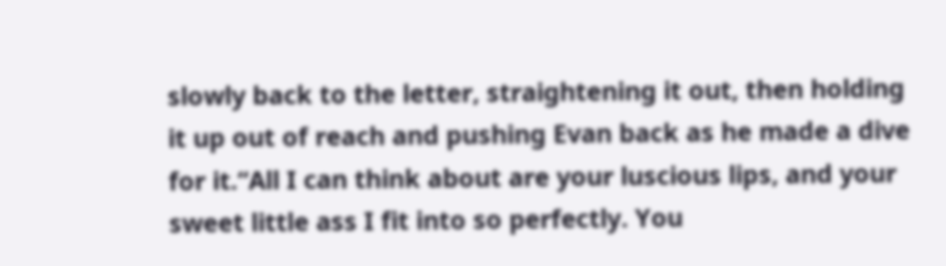slowly back to the letter, straightening it out, then holding it up out of reach and pushing Evan back as he made a dive for it.“All I can think about are your luscious lips, and your sweet little ass I fit into so perfectly. You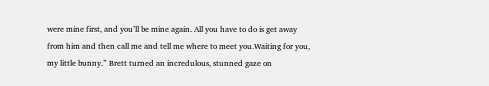were mine first, and you’ll be mine again. All you have to do is get away from him and then call me and tell me where to meet you.Waiting for you, my little bunny.” Brett turned an incredulous, stunned gaze on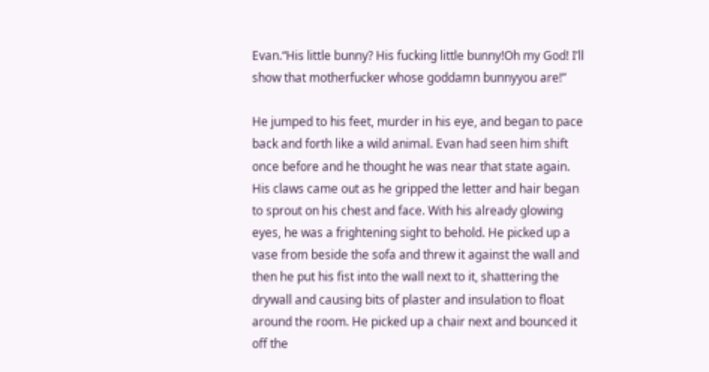Evan.“His little bunny? His fucking little bunny!Oh my God! I’ll show that motherfucker whose goddamn bunnyyou are!”

He jumped to his feet, murder in his eye, and began to pace back and forth like a wild animal. Evan had seen him shift once before and he thought he was near that state again. His claws came out as he gripped the letter and hair began to sprout on his chest and face. With his already glowing eyes, he was a frightening sight to behold. He picked up a vase from beside the sofa and threw it against the wall and then he put his fist into the wall next to it, shattering the drywall and causing bits of plaster and insulation to float around the room. He picked up a chair next and bounced it off the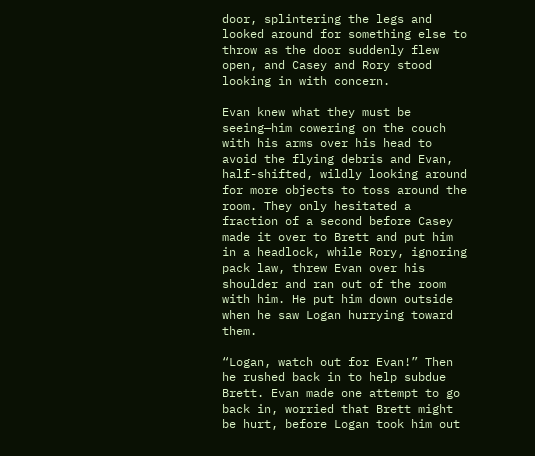door, splintering the legs and looked around for something else to throw as the door suddenly flew open, and Casey and Rory stood looking in with concern.

Evan knew what they must be seeing—him cowering on the couch with his arms over his head to avoid the flying debris and Evan, half-shifted, wildly looking around for more objects to toss around the room. They only hesitated a fraction of a second before Casey made it over to Brett and put him in a headlock, while Rory, ignoring pack law, threw Evan over his shoulder and ran out of the room with him. He put him down outside when he saw Logan hurrying toward them.

“Logan, watch out for Evan!” Then he rushed back in to help subdue Brett. Evan made one attempt to go back in, worried that Brett might be hurt, before Logan took him out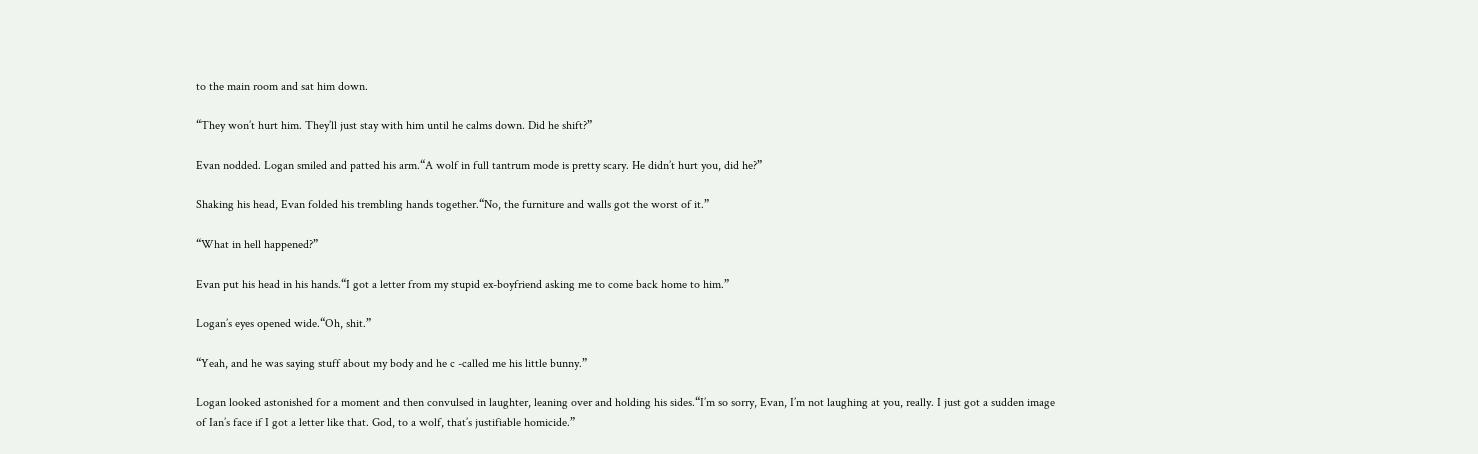to the main room and sat him down.

“They won’t hurt him. They’ll just stay with him until he calms down. Did he shift?”

Evan nodded. Logan smiled and patted his arm.“A wolf in full tantrum mode is pretty scary. He didn’t hurt you, did he?”

Shaking his head, Evan folded his trembling hands together.“No, the furniture and walls got the worst of it.”

“What in hell happened?”

Evan put his head in his hands.“I got a letter from my stupid ex-boyfriend asking me to come back home to him.”

Logan’s eyes opened wide.“Oh, shit.”

“Yeah, and he was saying stuff about my body and he c -called me his little bunny.”

Logan looked astonished for a moment and then convulsed in laughter, leaning over and holding his sides.“I’m so sorry, Evan, I’m not laughing at you, really. I just got a sudden image of Ian’s face if I got a letter like that. God, to a wolf, that’s justifiable homicide.”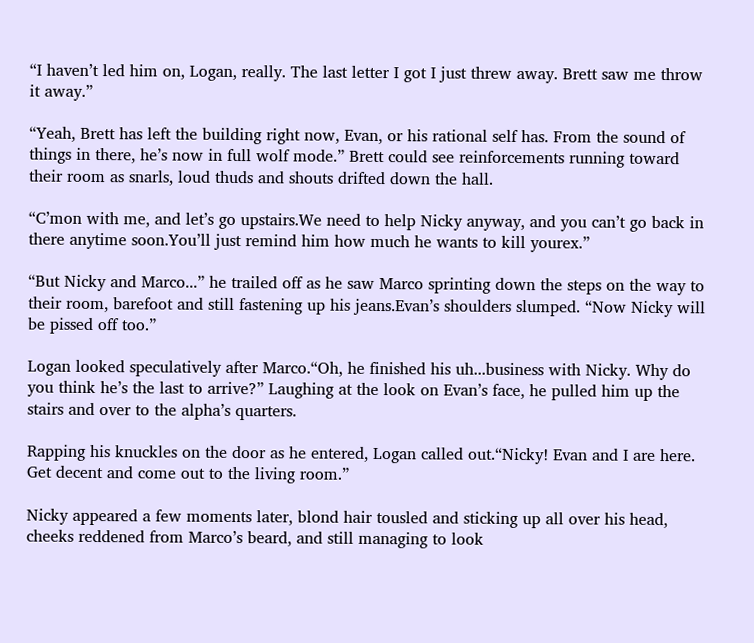“I haven’t led him on, Logan, really. The last letter I got I just threw away. Brett saw me throw it away.”

“Yeah, Brett has left the building right now, Evan, or his rational self has. From the sound of things in there, he’s now in full wolf mode.” Brett could see reinforcements running toward their room as snarls, loud thuds and shouts drifted down the hall.

“C’mon with me, and let’s go upstairs.We need to help Nicky anyway, and you can’t go back in there anytime soon.You’ll just remind him how much he wants to kill yourex.”

“But Nicky and Marco...” he trailed off as he saw Marco sprinting down the steps on the way to their room, barefoot and still fastening up his jeans.Evan’s shoulders slumped. “Now Nicky will be pissed off too.”

Logan looked speculatively after Marco.“Oh, he finished his uh...business with Nicky. Why do you think he’s the last to arrive?” Laughing at the look on Evan’s face, he pulled him up the stairs and over to the alpha’s quarters.

Rapping his knuckles on the door as he entered, Logan called out.“Nicky! Evan and I are here. Get decent and come out to the living room.”

Nicky appeared a few moments later, blond hair tousled and sticking up all over his head, cheeks reddened from Marco’s beard, and still managing to look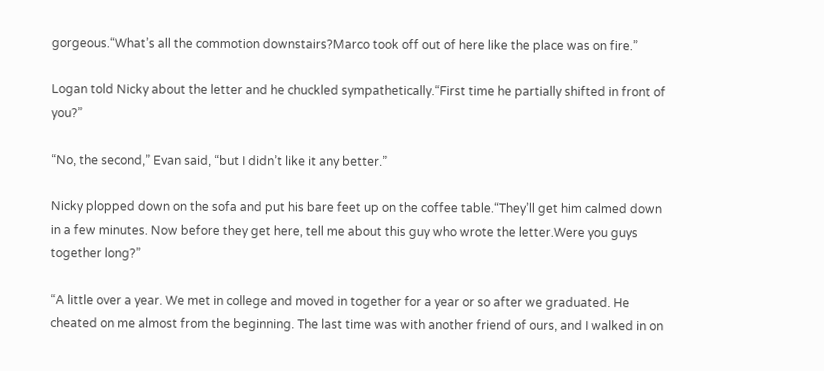gorgeous.“What’s all the commotion downstairs?Marco took off out of here like the place was on fire.”

Logan told Nicky about the letter and he chuckled sympathetically.“First time he partially shifted in front of you?”

“No, the second,” Evan said, “but I didn’t like it any better.”

Nicky plopped down on the sofa and put his bare feet up on the coffee table.“They’ll get him calmed down in a few minutes. Now before they get here, tell me about this guy who wrote the letter.Were you guys together long?”

“A little over a year. We met in college and moved in together for a year or so after we graduated. He cheated on me almost from the beginning. The last time was with another friend of ours, and I walked in on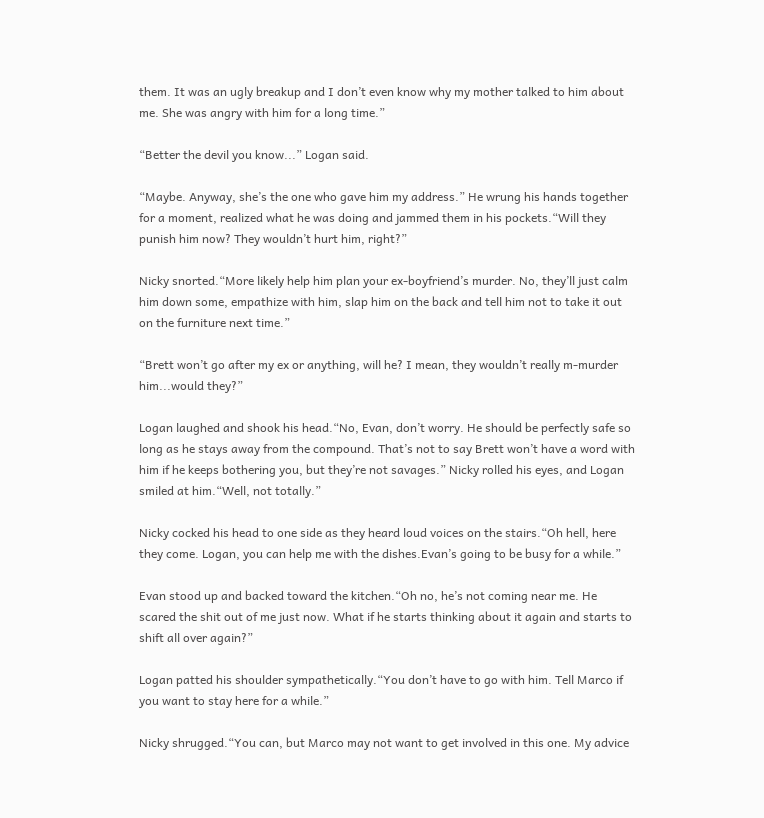them. It was an ugly breakup and I don’t even know why my mother talked to him about me. She was angry with him for a long time.”

“Better the devil you know...” Logan said.

“Maybe. Anyway, she’s the one who gave him my address.” He wrung his hands together for a moment, realized what he was doing and jammed them in his pockets.“Will they punish him now? They wouldn’t hurt him, right?”

Nicky snorted.“More likely help him plan your ex-boyfriend’s murder. No, they’ll just calm him down some, empathize with him, slap him on the back and tell him not to take it out on the furniture next time.”

“Brett won’t go after my ex or anything, will he? I mean, they wouldn’t really m-murder him...would they?”

Logan laughed and shook his head.“No, Evan, don’t worry. He should be perfectly safe so long as he stays away from the compound. That’s not to say Brett won’t have a word with him if he keeps bothering you, but they’re not savages.” Nicky rolled his eyes, and Logan smiled at him.“Well, not totally.”

Nicky cocked his head to one side as they heard loud voices on the stairs.“Oh hell, here they come. Logan, you can help me with the dishes.Evan’s going to be busy for a while.”

Evan stood up and backed toward the kitchen.“Oh no, he’s not coming near me. He scared the shit out of me just now. What if he starts thinking about it again and starts to shift all over again?”

Logan patted his shoulder sympathetically.“You don’t have to go with him. Tell Marco if you want to stay here for a while.”

Nicky shrugged.“You can, but Marco may not want to get involved in this one. My advice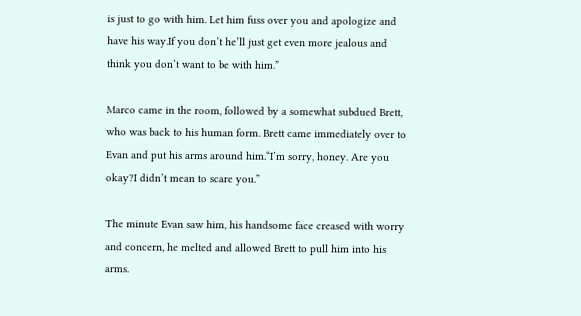is just to go with him. Let him fuss over you and apologize and have his way.If you don’t he’ll just get even more jealous and think you don’t want to be with him.”

Marco came in the room, followed by a somewhat subdued Brett, who was back to his human form. Brett came immediately over to Evan and put his arms around him.“I’m sorry, honey. Are you okay?I didn’t mean to scare you.”

The minute Evan saw him, his handsome face creased with worry and concern, he melted and allowed Brett to pull him into his arms.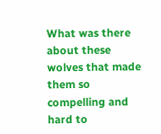What was there about these wolves that made them so compelling and hard to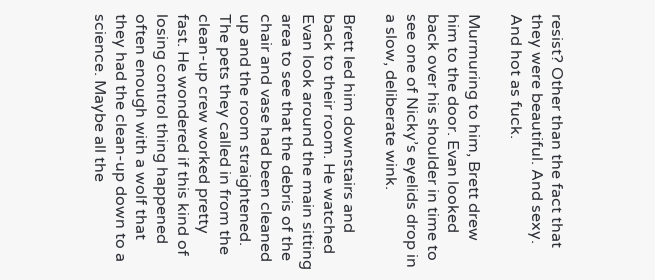resist? Other than the fact that they were beautiful. And sexy. And hot as fuck.

Murmuring to him, Brett drew him to the door. Evan looked back over his shoulder in time to see one of Nicky’s eyelids drop in a slow, deliberate wink.

Brett led him downstairs and back to their room. He watched Evan look around the main sitting area to see that the debris of the chair and vase had been cleaned up and the room straightened. The pets they called in from the clean-up crew worked pretty fast. He wondered if this kind of losing control thing happened often enough with a wolf that they had the clean-up down to a science. Maybe all the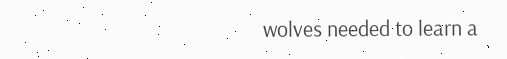wolves needed to learn a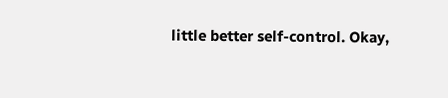little better self-control. Okay,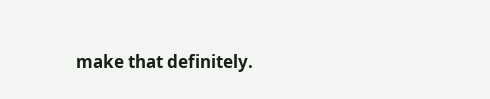make that definitely.